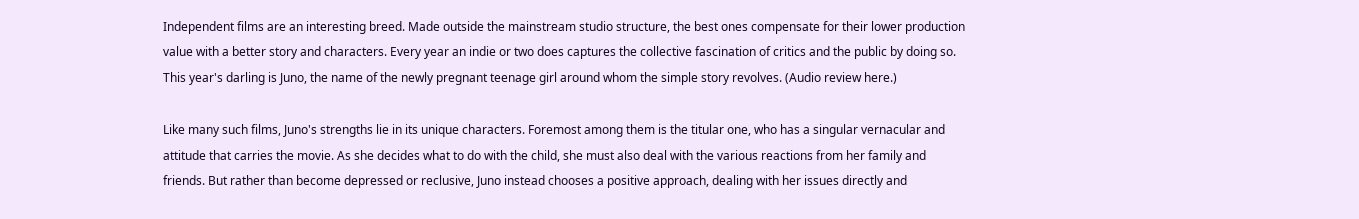Independent films are an interesting breed. Made outside the mainstream studio structure, the best ones compensate for their lower production value with a better story and characters. Every year an indie or two does captures the collective fascination of critics and the public by doing so. This year's darling is Juno, the name of the newly pregnant teenage girl around whom the simple story revolves. (Audio review here.)

Like many such films, Juno's strengths lie in its unique characters. Foremost among them is the titular one, who has a singular vernacular and attitude that carries the movie. As she decides what to do with the child, she must also deal with the various reactions from her family and friends. But rather than become depressed or reclusive, Juno instead chooses a positive approach, dealing with her issues directly and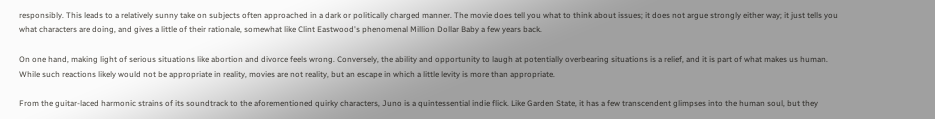responsibly. This leads to a relatively sunny take on subjects often approached in a dark or politically charged manner. The movie does tell you what to think about issues; it does not argue strongly either way; it just tells you what characters are doing, and gives a little of their rationale, somewhat like Clint Eastwood's phenomenal Million Dollar Baby a few years back.

On one hand, making light of serious situations like abortion and divorce feels wrong. Conversely, the ability and opportunity to laugh at potentially overbearing situations is a relief, and it is part of what makes us human. While such reactions likely would not be appropriate in reality, movies are not reality, but an escape in which a little levity is more than appropriate.

From the guitar-laced harmonic strains of its soundtrack to the aforementioned quirky characters, Juno is a quintessential indie flick. Like Garden State, it has a few transcendent glimpses into the human soul, but they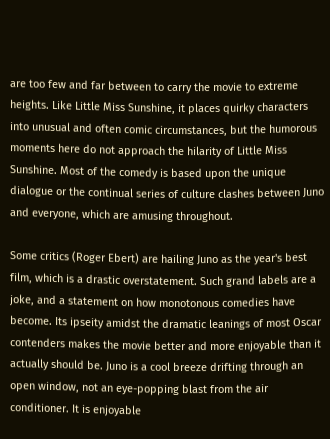are too few and far between to carry the movie to extreme heights. Like Little Miss Sunshine, it places quirky characters into unusual and often comic circumstances, but the humorous moments here do not approach the hilarity of Little Miss Sunshine. Most of the comedy is based upon the unique dialogue or the continual series of culture clashes between Juno and everyone, which are amusing throughout.

Some critics (Roger Ebert) are hailing Juno as the year's best film, which is a drastic overstatement. Such grand labels are a joke, and a statement on how monotonous comedies have become. Its ipseity amidst the dramatic leanings of most Oscar contenders makes the movie better and more enjoyable than it actually should be. Juno is a cool breeze drifting through an open window, not an eye-popping blast from the air conditioner. It is enjoyable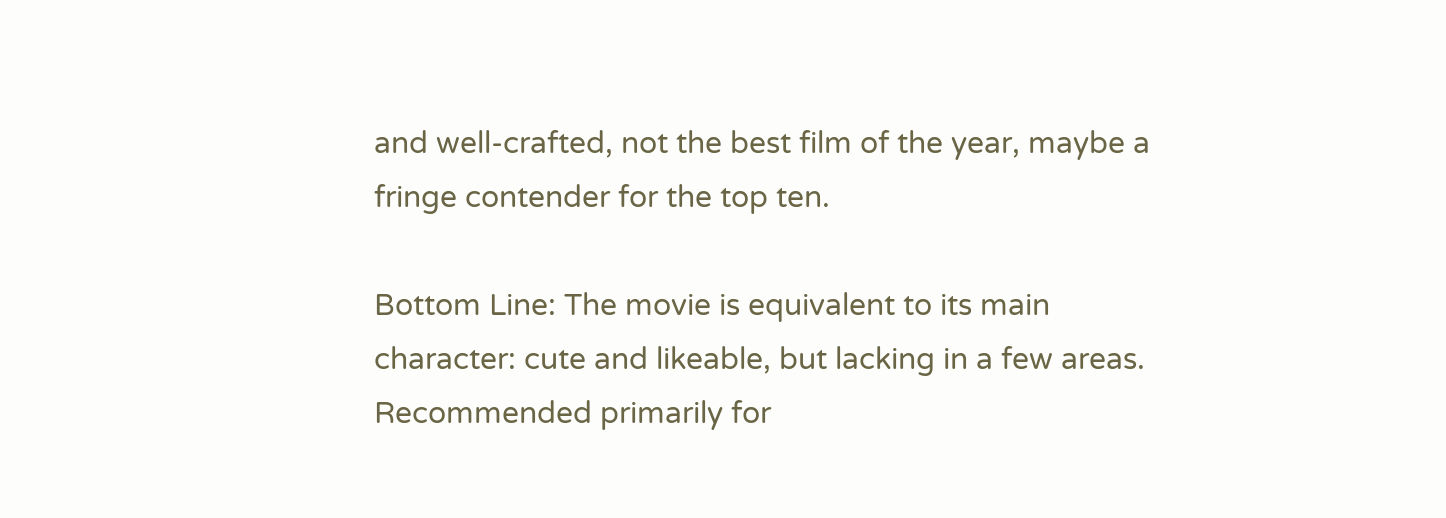and well-crafted, not the best film of the year, maybe a fringe contender for the top ten.

Bottom Line: The movie is equivalent to its main character: cute and likeable, but lacking in a few areas. Recommended primarily for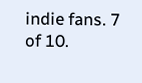indie fans. 7 of 10.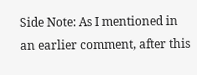Side Note: As I mentioned in an earlier comment, after this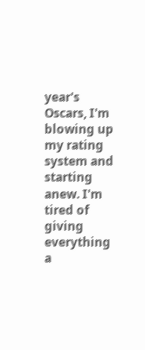year's Oscars, I'm blowing up my rating system and starting anew. I'm tired of giving everything a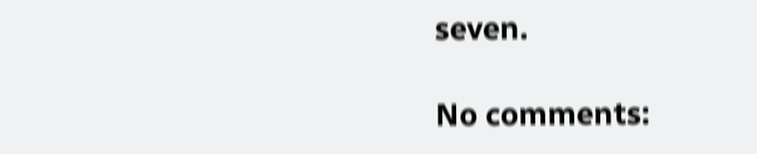seven.

No comments: